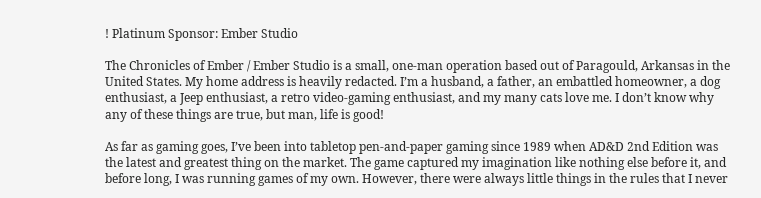! Platinum Sponsor: Ember Studio

The Chronicles of Ember / Ember Studio is a small, one-man operation based out of Paragould, Arkansas in the United States. My home address is heavily redacted. I’m a husband, a father, an embattled homeowner, a dog enthusiast, a Jeep enthusiast, a retro video-gaming enthusiast, and my many cats love me. I don’t know why any of these things are true, but man, life is good!

As far as gaming goes, I’ve been into tabletop pen-and-paper gaming since 1989 when AD&D 2nd Edition was the latest and greatest thing on the market. The game captured my imagination like nothing else before it, and before long, I was running games of my own. However, there were always little things in the rules that I never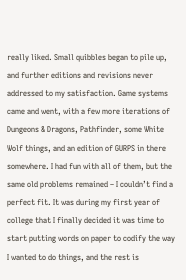really liked. Small quibbles began to pile up, and further editions and revisions never addressed to my satisfaction. Game systems came and went, with a few more iterations of Dungeons & Dragons, Pathfinder, some White Wolf things, and an edition of GURPS in there somewhere. I had fun with all of them, but the same old problems remained – I couldn’t find a perfect fit. It was during my first year of college that I finally decided it was time to start putting words on paper to codify the way I wanted to do things, and the rest is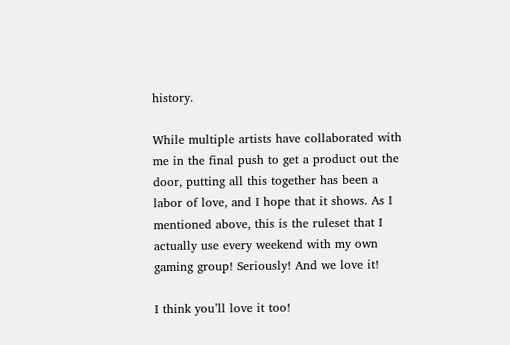history.

While multiple artists have collaborated with me in the final push to get a product out the door, putting all this together has been a labor of love, and I hope that it shows. As I mentioned above, this is the ruleset that I actually use every weekend with my own gaming group! Seriously! And we love it!

I think you’ll love it too!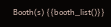Booth(s) {{booth_list()}}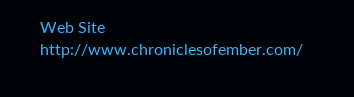Web Site http://www.chroniclesofember.com/